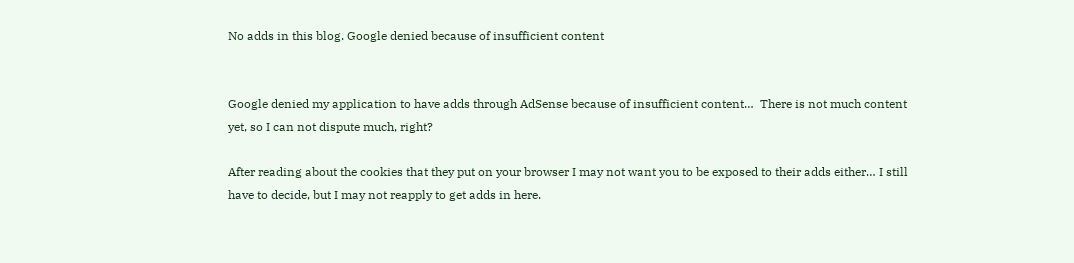No adds in this blog. Google denied because of insufficient content


Google denied my application to have adds through AdSense because of insufficient content…  There is not much content yet, so I can not dispute much, right?

After reading about the cookies that they put on your browser I may not want you to be exposed to their adds either… I still have to decide, but I may not reapply to get adds in here.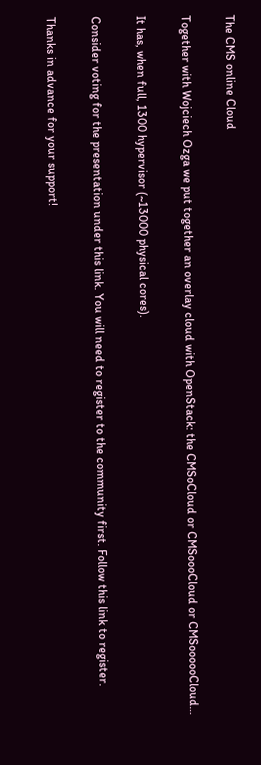The CMS online Cloud

Together with Wojciech Ozga we put together an overlay cloud with OpenStack: the CMSoCloud or CMSoooCloud or CMSoooooCloud…

It has, when full, 1300 hypervisor (~13000 physical cores).

Consider voting for the presentation under this link. You will need to register to the community first. Follow this link to register.

Thanks in advance for your support!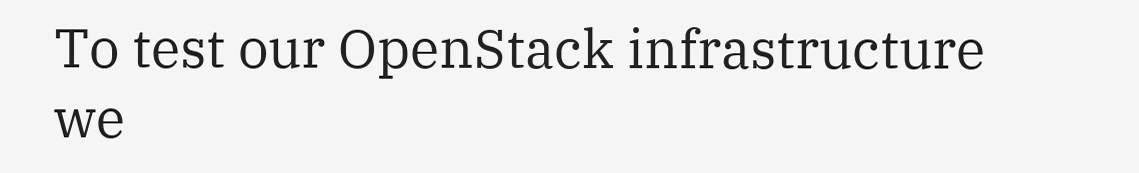To test our OpenStack infrastructure we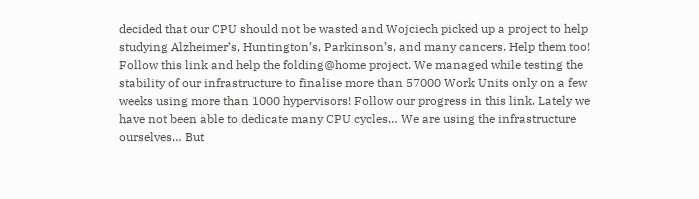decided that our CPU should not be wasted and Wojciech picked up a project to help studying Alzheimer’s, Huntington’s, Parkinson’s, and many cancers. Help them too! Follow this link and help the folding@home project. We managed while testing the stability of our infrastructure to finalise more than 57000 Work Units only on a few weeks using more than 1000 hypervisors! Follow our progress in this link. Lately we have not been able to dedicate many CPU cycles… We are using the infrastructure ourselves… But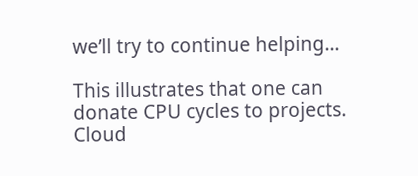we’ll try to continue helping…

This illustrates that one can donate CPU cycles to projects. Cloud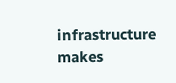infrastructure makes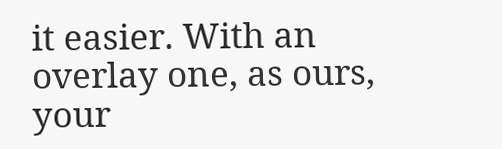it easier. With an overlay one, as ours, your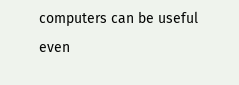computers can be useful even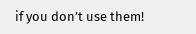if you don’t use them!